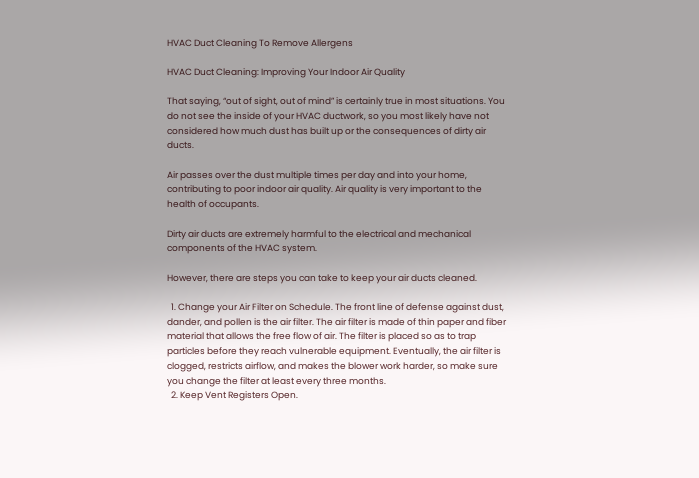HVAC Duct Cleaning To Remove Allergens

HVAC Duct Cleaning: Improving Your Indoor Air Quality

That saying, “out of sight, out of mind” is certainly true in most situations. You do not see the inside of your HVAC ductwork, so you most likely have not considered how much dust has built up or the consequences of dirty air ducts.

Air passes over the dust multiple times per day and into your home, contributing to poor indoor air quality. Air quality is very important to the health of occupants.

Dirty air ducts are extremely harmful to the electrical and mechanical components of the HVAC system.

However, there are steps you can take to keep your air ducts cleaned.

  1. Change your Air Filter on Schedule. The front line of defense against dust, dander, and pollen is the air filter. The air filter is made of thin paper and fiber material that allows the free flow of air. The filter is placed so as to trap particles before they reach vulnerable equipment. Eventually, the air filter is clogged, restricts airflow, and makes the blower work harder, so make sure you change the filter at least every three months.
  2. Keep Vent Registers Open.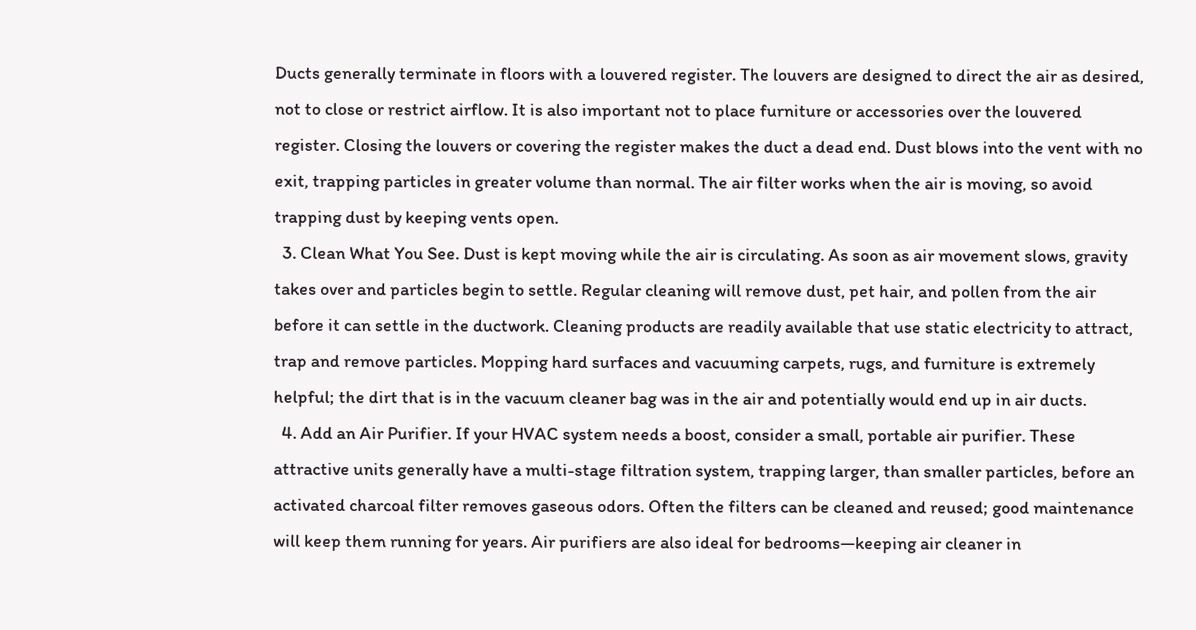Ducts generally terminate in floors with a louvered register. The louvers are designed to direct the air as desired, not to close or restrict airflow. It is also important not to place furniture or accessories over the louvered register. Closing the louvers or covering the register makes the duct a dead end. Dust blows into the vent with no exit, trapping particles in greater volume than normal. The air filter works when the air is moving, so avoid trapping dust by keeping vents open.
  3. Clean What You See. Dust is kept moving while the air is circulating. As soon as air movement slows, gravity takes over and particles begin to settle. Regular cleaning will remove dust, pet hair, and pollen from the air before it can settle in the ductwork. Cleaning products are readily available that use static electricity to attract, trap and remove particles. Mopping hard surfaces and vacuuming carpets, rugs, and furniture is extremely helpful; the dirt that is in the vacuum cleaner bag was in the air and potentially would end up in air ducts.
  4. Add an Air Purifier. If your HVAC system needs a boost, consider a small, portable air purifier. These attractive units generally have a multi-stage filtration system, trapping larger, than smaller particles, before an activated charcoal filter removes gaseous odors. Often the filters can be cleaned and reused; good maintenance will keep them running for years. Air purifiers are also ideal for bedrooms—keeping air cleaner in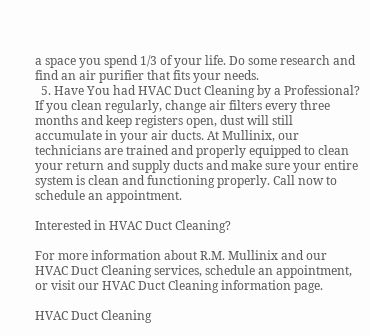a space you spend 1/3 of your life. Do some research and find an air purifier that fits your needs.
  5. Have You had HVAC Duct Cleaning by a Professional? If you clean regularly, change air filters every three months and keep registers open, dust will still accumulate in your air ducts. At Mullinix, our technicians are trained and properly equipped to clean your return and supply ducts and make sure your entire system is clean and functioning properly. Call now to schedule an appointment.

Interested in HVAC Duct Cleaning?

For more information about R.M. Mullinix and our HVAC Duct Cleaning services, schedule an appointment, or visit our HVAC Duct Cleaning information page.

HVAC Duct Cleaning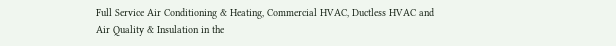Full Service Air Conditioning & Heating, Commercial HVAC, Ductless HVAC and
Air Quality & Insulation in the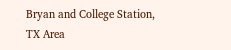Bryan and College Station, TX Area